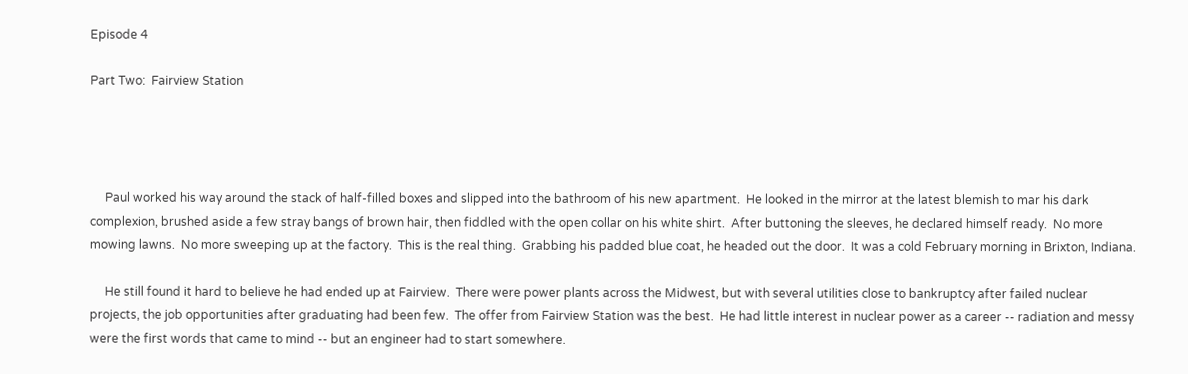Episode 4

Part Two:  Fairview Station




     Paul worked his way around the stack of half-filled boxes and slipped into the bathroom of his new apartment.  He looked in the mirror at the latest blemish to mar his dark complexion, brushed aside a few stray bangs of brown hair, then fiddled with the open collar on his white shirt.  After buttoning the sleeves, he declared himself ready.  No more mowing lawns.  No more sweeping up at the factory.  This is the real thing.  Grabbing his padded blue coat, he headed out the door.  It was a cold February morning in Brixton, Indiana.

     He still found it hard to believe he had ended up at Fairview.  There were power plants across the Midwest, but with several utilities close to bankruptcy after failed nuclear projects, the job opportunities after graduating had been few.  The offer from Fairview Station was the best.  He had little interest in nuclear power as a career -- radiation and messy were the first words that came to mind -- but an engineer had to start somewhere.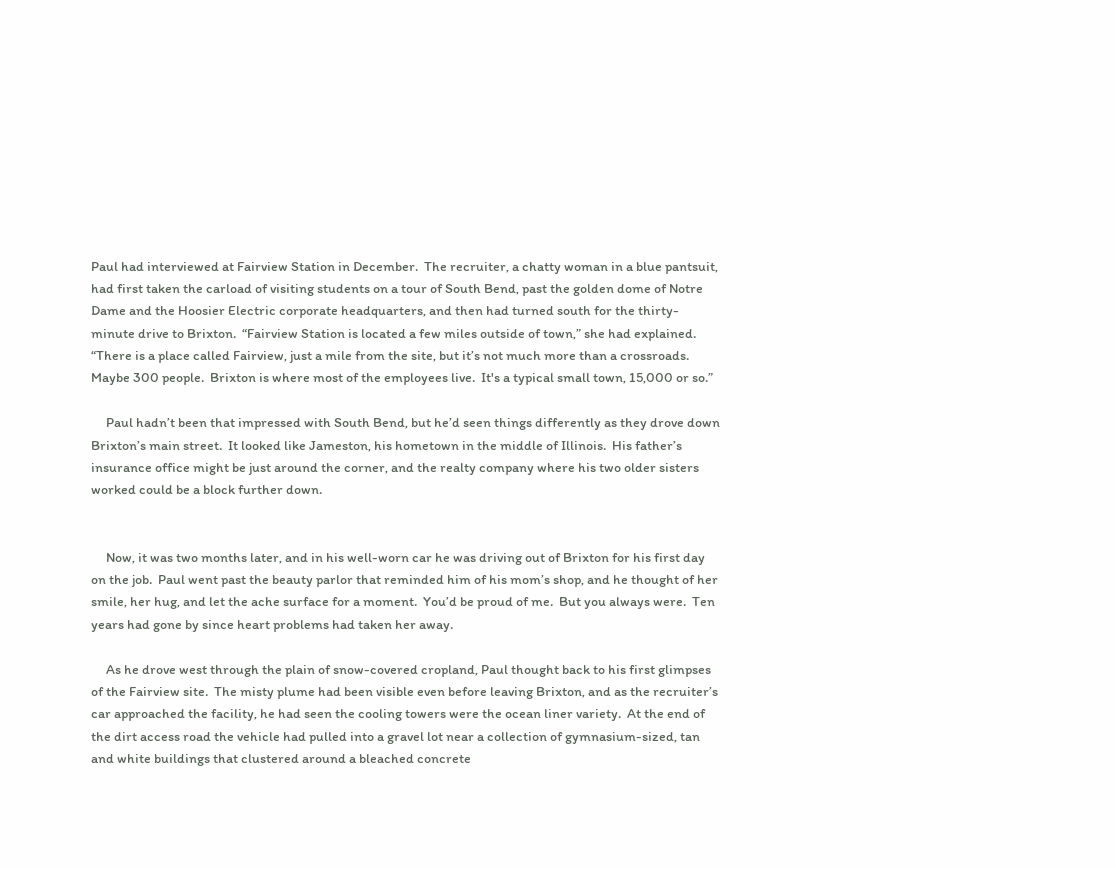Paul had interviewed at Fairview Station in December.  The recruiter, a chatty woman in a blue pantsuit, had first taken the carload of visiting students on a tour of South Bend, past the golden dome of Notre Dame and the Hoosier Electric corporate headquarters, and then had turned south for the thirty- minute drive to Brixton.  “Fairview Station is located a few miles outside of town,” she had explained.  “There is a place called Fairview, just a mile from the site, but it’s not much more than a crossroads.  Maybe 300 people.  Brixton is where most of the employees live.  It's a typical small town, 15,000 or so.”

     Paul hadn’t been that impressed with South Bend, but he’d seen things differently as they drove down Brixton’s main street.  It looked like Jameston, his hometown in the middle of Illinois.  His father’s insurance office might be just around the corner, and the realty company where his two older sisters worked could be a block further down.


     Now, it was two months later, and in his well-worn car he was driving out of Brixton for his first day on the job.  Paul went past the beauty parlor that reminded him of his mom’s shop, and he thought of her smile, her hug, and let the ache surface for a moment.  You’d be proud of me.  But you always were.  Ten years had gone by since heart problems had taken her away.

     As he drove west through the plain of snow-covered cropland, Paul thought back to his first glimpses of the Fairview site.  The misty plume had been visible even before leaving Brixton, and as the recruiter’s car approached the facility, he had seen the cooling towers were the ocean liner variety.  At the end of the dirt access road the vehicle had pulled into a gravel lot near a collection of gymnasium-sized, tan and white buildings that clustered around a bleached concrete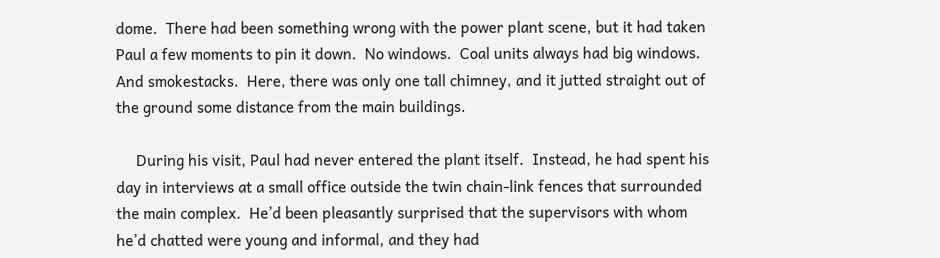dome.  There had been something wrong with the power plant scene, but it had taken Paul a few moments to pin it down.  No windows.  Coal units always had big windows.  And smokestacks.  Here, there was only one tall chimney, and it jutted straight out of the ground some distance from the main buildings.

     During his visit, Paul had never entered the plant itself.  Instead, he had spent his day in interviews at a small office outside the twin chain-link fences that surrounded the main complex.  He’d been pleasantly surprised that the supervisors with whom he’d chatted were young and informal, and they had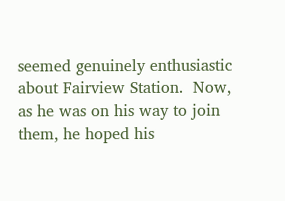seemed genuinely enthusiastic about Fairview Station.  Now, as he was on his way to join them, he hoped his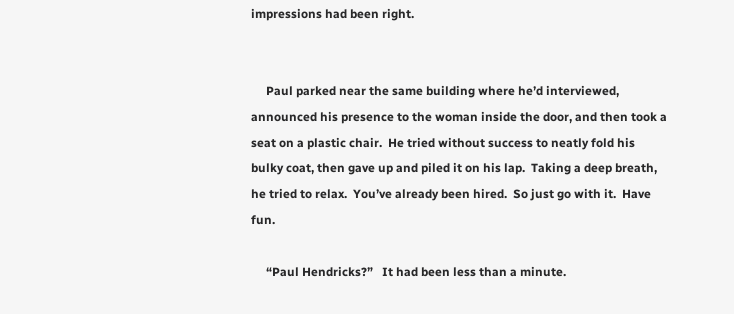impressions had been right.


     Paul parked near the same building where he’d interviewed, announced his presence to the woman inside the door, and then took a seat on a plastic chair.  He tried without success to neatly fold his bulky coat, then gave up and piled it on his lap.  Taking a deep breath, he tried to relax.  You’ve already been hired.  So just go with it.  Have fun.

     “Paul Hendricks?”   It had been less than a minute.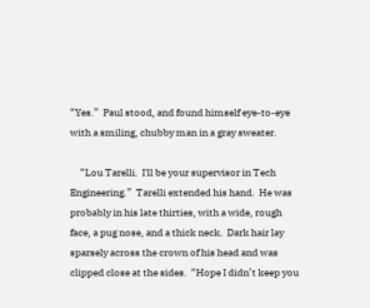“Yes.”  Paul stood, and found himself eye-to-eye with a smiling, chubby man in a gray sweater.

     “Lou Tarelli.  I'll be your supervisor in Tech Engineering.”  Tarelli extended his hand.  He was probably in his late thirties, with a wide, rough face, a pug nose, and a thick neck.  Dark hair lay sparsely across the crown of his head and was clipped close at the sides.  “Hope I didn’t keep you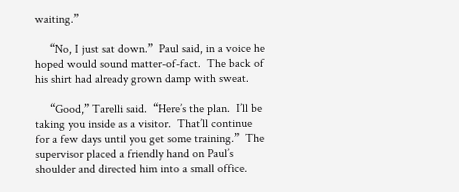waiting.”

     “No, I just sat down.”  Paul said, in a voice he hoped would sound matter-of-fact.  The back of his shirt had already grown damp with sweat.

     “Good,” Tarelli said.  “Here’s the plan.  I’ll be taking you inside as a visitor.  That’ll continue for a few days until you get some training.”  The supervisor placed a friendly hand on Paul’s shoulder and directed him into a small office.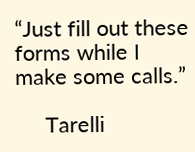“Just fill out these forms while I make some calls.”

     Tarelli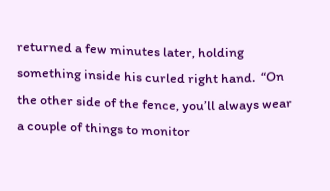returned a few minutes later, holding something inside his curled right hand.  “On the other side of the fence, you’ll always wear a couple of things to monitor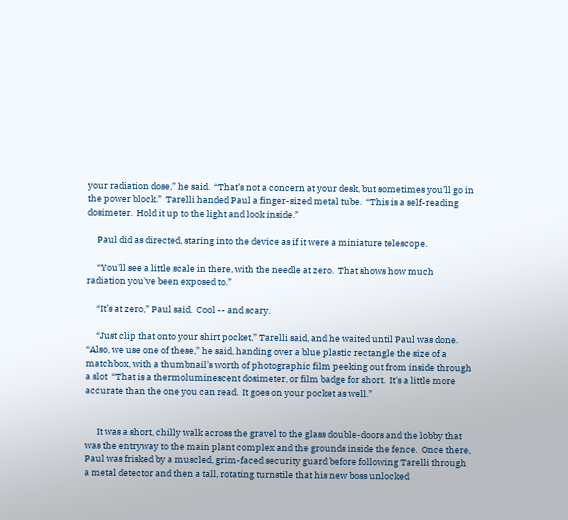your radiation dose,” he said.  “That’s not a concern at your desk, but sometimes you’ll go in the power block.”  Tarelli handed Paul a finger-sized metal tube.  “This is a self-reading dosimeter.  Hold it up to the light and look inside.”

     Paul did as directed, staring into the device as if it were a miniature telescope.

     “You'll see a little scale in there, with the needle at zero.  That shows how much radiation you've been exposed to.”

     “It’s at zero,” Paul said.  Cool -- and scary.

     “Just clip that onto your shirt pocket,” Tarelli said, and he waited until Paul was done.   “Also, we use one of these,” he said, handing over a blue plastic rectangle the size of a matchbox, with a thumbnail’s worth of photographic film peeking out from inside through a slot  “That is a thermoluminescent dosimeter, or film badge for short.  It's a little more accurate than the one you can read.  It goes on your pocket as well.”


      It was a short, chilly walk across the gravel to the glass double-doors and the lobby that was the entryway to the main plant complex and the grounds inside the fence.  Once there, Paul was frisked by a muscled, grim-faced security guard before following Tarelli through a metal detector and then a tall, rotating turnstile that his new boss unlocked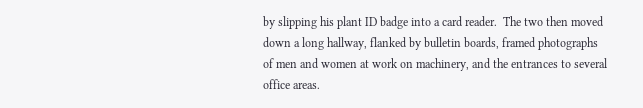by slipping his plant ID badge into a card reader.  The two then moved down a long hallway, flanked by bulletin boards, framed photographs of men and women at work on machinery, and the entrances to several office areas.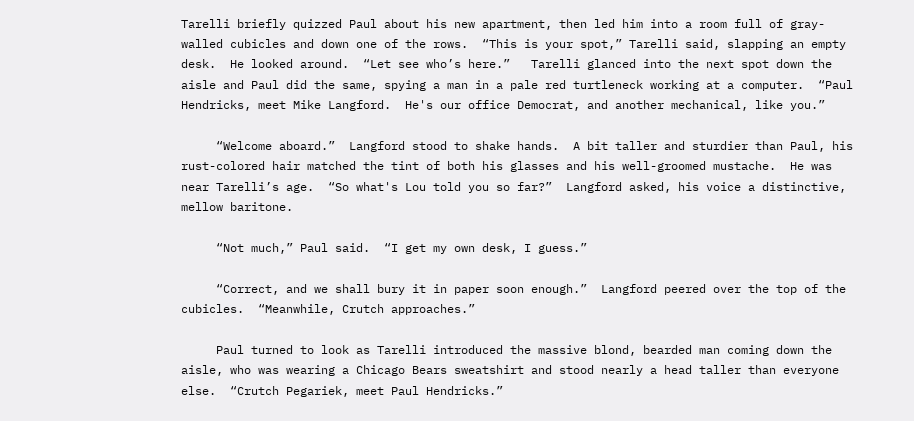Tarelli briefly quizzed Paul about his new apartment, then led him into a room full of gray-walled cubicles and down one of the rows.  “This is your spot,” Tarelli said, slapping an empty desk.  He looked around.  “Let see who’s here.”   Tarelli glanced into the next spot down the aisle and Paul did the same, spying a man in a pale red turtleneck working at a computer.  “Paul Hendricks, meet Mike Langford.  He's our office Democrat, and another mechanical, like you.”

     “Welcome aboard.”  Langford stood to shake hands.  A bit taller and sturdier than Paul, his rust-colored hair matched the tint of both his glasses and his well-groomed mustache.  He was near Tarelli’s age.  “So what's Lou told you so far?”  Langford asked, his voice a distinctive, mellow baritone.

     “Not much,” Paul said.  “I get my own desk, I guess.”

     “Correct, and we shall bury it in paper soon enough.”  Langford peered over the top of the cubicles.  “Meanwhile, Crutch approaches.”

     Paul turned to look as Tarelli introduced the massive blond, bearded man coming down the aisle, who was wearing a Chicago Bears sweatshirt and stood nearly a head taller than everyone else.  “Crutch Pegariek, meet Paul Hendricks.”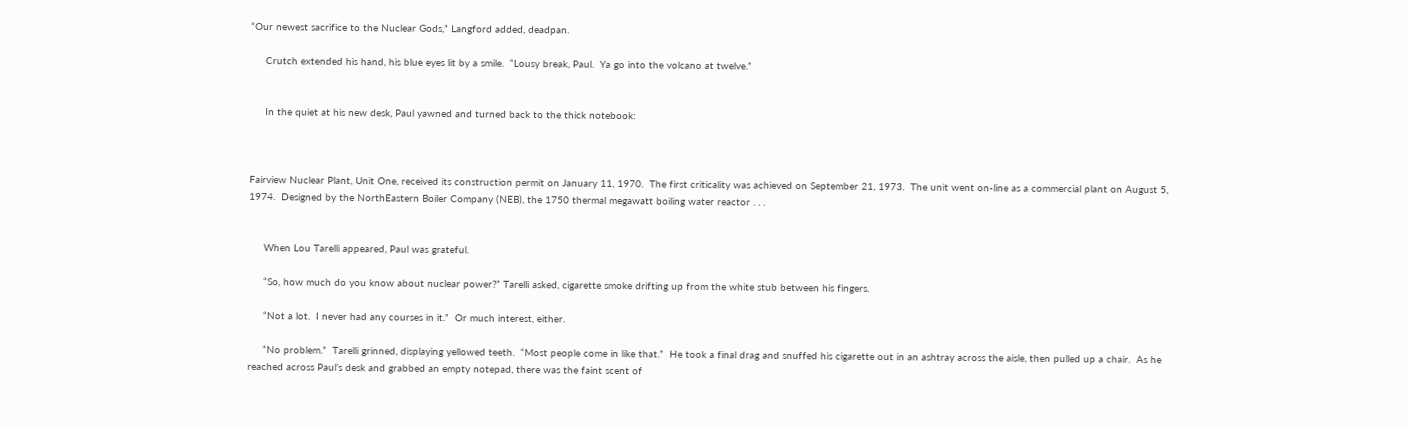“Our newest sacrifice to the Nuclear Gods,” Langford added, deadpan.

     Crutch extended his hand, his blue eyes lit by a smile.  “Lousy break, Paul.  Ya go into the volcano at twelve.”


     In the quiet at his new desk, Paul yawned and turned back to the thick notebook:



Fairview Nuclear Plant, Unit One, received its construction permit on January 11, 1970.  The first criticality was achieved on September 21, 1973.  The unit went on-line as a commercial plant on August 5, 1974.  Designed by the NorthEastern Boiler Company (NEB), the 1750 thermal megawatt boiling water reactor . . .


     When Lou Tarelli appeared, Paul was grateful.

     “So, how much do you know about nuclear power?” Tarelli asked, cigarette smoke drifting up from the white stub between his fingers.

     “Not a lot.  I never had any courses in it.”  Or much interest, either.

     “No problem.”  Tarelli grinned, displaying yellowed teeth.  “Most people come in like that.”  He took a final drag and snuffed his cigarette out in an ashtray across the aisle, then pulled up a chair.  As he reached across Paul’s desk and grabbed an empty notepad, there was the faint scent of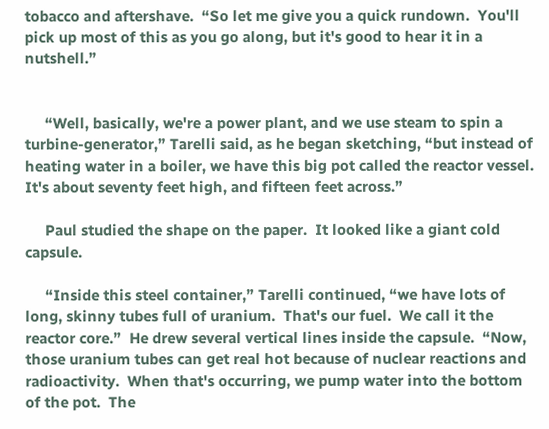tobacco and aftershave.  “So let me give you a quick rundown.  You'll pick up most of this as you go along, but it's good to hear it in a nutshell.”


     “Well, basically, we're a power plant, and we use steam to spin a turbine-generator,” Tarelli said, as he began sketching, “but instead of heating water in a boiler, we have this big pot called the reactor vessel.  It's about seventy feet high, and fifteen feet across.”

     Paul studied the shape on the paper.  It looked like a giant cold capsule.

     “Inside this steel container,” Tarelli continued, “we have lots of long, skinny tubes full of uranium.  That's our fuel.  We call it the reactor core.”  He drew several vertical lines inside the capsule.  “Now, those uranium tubes can get real hot because of nuclear reactions and radioactivity.  When that's occurring, we pump water into the bottom of the pot.  The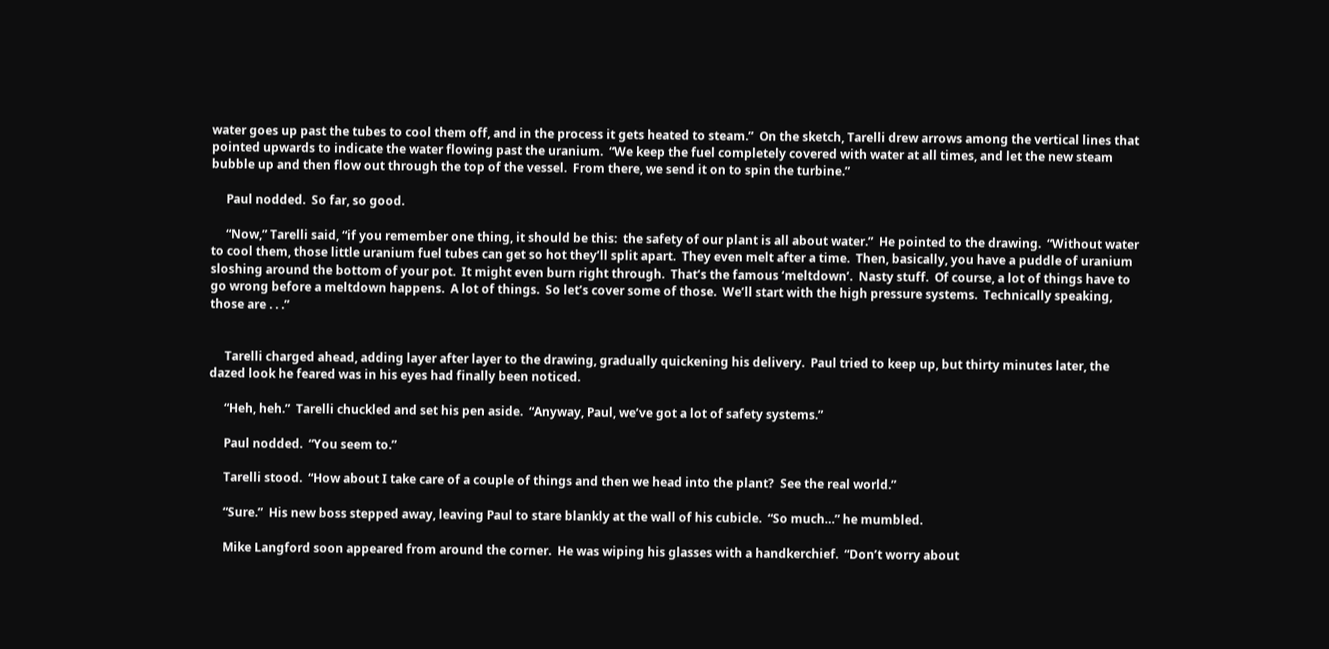water goes up past the tubes to cool them off, and in the process it gets heated to steam.”  On the sketch, Tarelli drew arrows among the vertical lines that pointed upwards to indicate the water flowing past the uranium.  “We keep the fuel completely covered with water at all times, and let the new steam bubble up and then flow out through the top of the vessel.  From there, we send it on to spin the turbine.”

     Paul nodded.  So far, so good.

     “Now,” Tarelli said, “if you remember one thing, it should be this:  the safety of our plant is all about water.”  He pointed to the drawing.  “Without water to cool them, those little uranium fuel tubes can get so hot they’ll split apart.  They even melt after a time.  Then, basically, you have a puddle of uranium sloshing around the bottom of your pot.  It might even burn right through.  That’s the famous ‘meltdown’.  Nasty stuff.  Of course, a lot of things have to go wrong before a meltdown happens.  A lot of things.  So let’s cover some of those.  We’ll start with the high pressure systems.  Technically speaking, those are . . .”


     Tarelli charged ahead, adding layer after layer to the drawing, gradually quickening his delivery.  Paul tried to keep up, but thirty minutes later, the dazed look he feared was in his eyes had finally been noticed.

     “Heh, heh.”  Tarelli chuckled and set his pen aside.  “Anyway, Paul, we’ve got a lot of safety systems.”

     Paul nodded.  “You seem to.”

     Tarelli stood.  “How about I take care of a couple of things and then we head into the plant?  See the real world.”

     “Sure.”  His new boss stepped away, leaving Paul to stare blankly at the wall of his cubicle.  “So much…” he mumbled.

     Mike Langford soon appeared from around the corner.  He was wiping his glasses with a handkerchief.  “Don’t worry about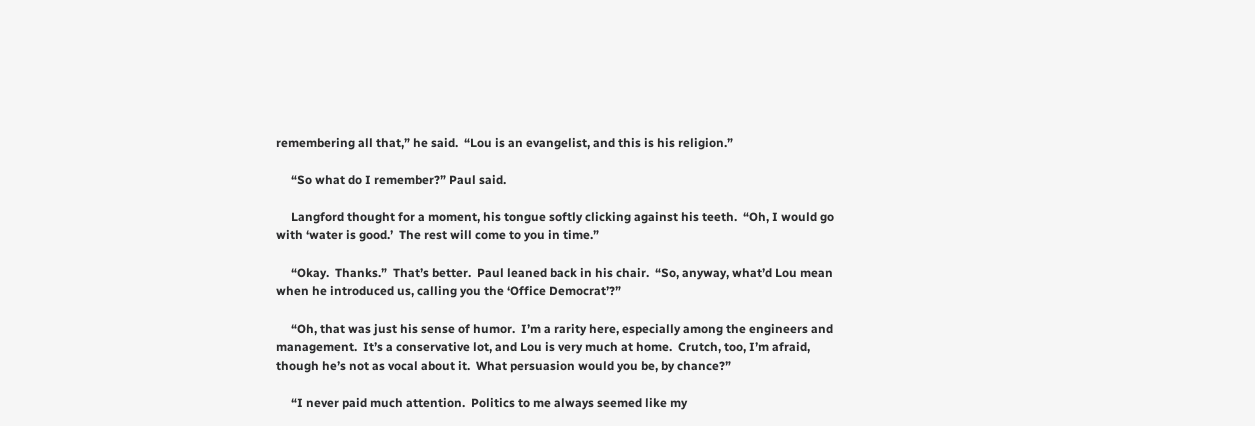remembering all that,” he said.  “Lou is an evangelist, and this is his religion.”

     “So what do I remember?” Paul said.

     Langford thought for a moment, his tongue softly clicking against his teeth.  “Oh, I would go with ‘water is good.’  The rest will come to you in time.”

     “Okay.  Thanks.”  That’s better.  Paul leaned back in his chair.  “So, anyway, what’d Lou mean when he introduced us, calling you the ‘Office Democrat’?”

     “Oh, that was just his sense of humor.  I’m a rarity here, especially among the engineers and management.  It’s a conservative lot, and Lou is very much at home.  Crutch, too, I’m afraid, though he’s not as vocal about it.  What persuasion would you be, by chance?”

     “I never paid much attention.  Politics to me always seemed like my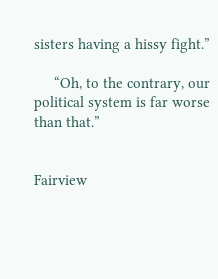sisters having a hissy fight.”

     “Oh, to the contrary, our political system is far worse than that.”


Fairview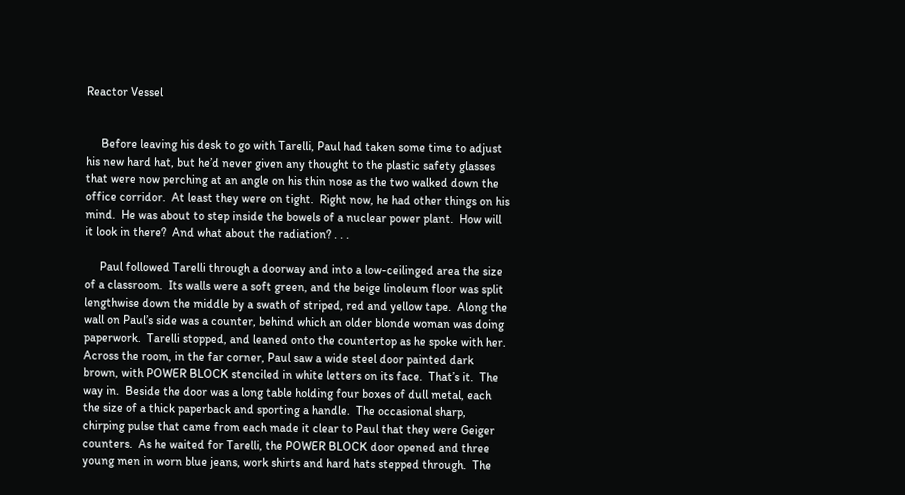Reactor Vessel


     Before leaving his desk to go with Tarelli, Paul had taken some time to adjust his new hard hat, but he’d never given any thought to the plastic safety glasses that were now perching at an angle on his thin nose as the two walked down the office corridor.  At least they were on tight.  Right now, he had other things on his mind.  He was about to step inside the bowels of a nuclear power plant.  How will it look in there?  And what about the radiation? . . .

     Paul followed Tarelli through a doorway and into a low-ceilinged area the size of a classroom.  Its walls were a soft green, and the beige linoleum floor was split lengthwise down the middle by a swath of striped, red and yellow tape.  Along the wall on Paul’s side was a counter, behind which an older blonde woman was doing paperwork.  Tarelli stopped, and leaned onto the countertop as he spoke with her.  Across the room, in the far corner, Paul saw a wide steel door painted dark brown, with POWER BLOCK stenciled in white letters on its face.  That’s it.  The way in.  Beside the door was a long table holding four boxes of dull metal, each the size of a thick paperback and sporting a handle.  The occasional sharp, chirping pulse that came from each made it clear to Paul that they were Geiger counters.  As he waited for Tarelli, the POWER BLOCK door opened and three young men in worn blue jeans, work shirts and hard hats stepped through.  The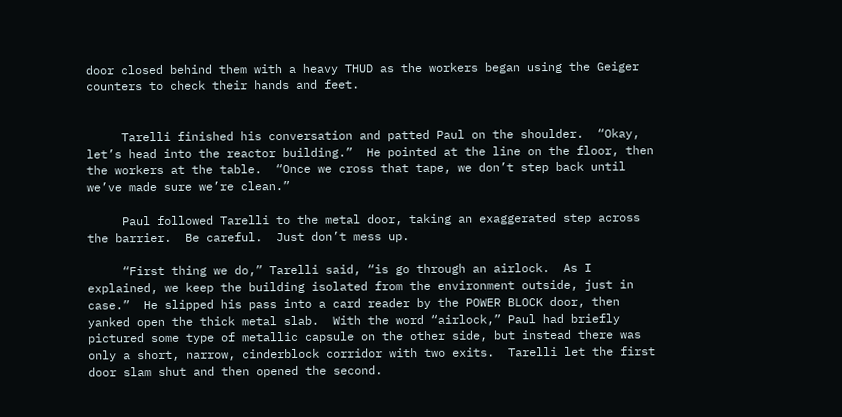door closed behind them with a heavy THUD as the workers began using the Geiger counters to check their hands and feet.


     Tarelli finished his conversation and patted Paul on the shoulder.  “Okay, let’s head into the reactor building.”  He pointed at the line on the floor, then the workers at the table.  “Once we cross that tape, we don’t step back until we’ve made sure we’re clean.”

     Paul followed Tarelli to the metal door, taking an exaggerated step across the barrier.  Be careful.  Just don’t mess up.

     “First thing we do,” Tarelli said, “is go through an airlock.  As I explained, we keep the building isolated from the environment outside, just in case.”  He slipped his pass into a card reader by the POWER BLOCK door, then yanked open the thick metal slab.  With the word “airlock,” Paul had briefly pictured some type of metallic capsule on the other side, but instead there was only a short, narrow, cinderblock corridor with two exits.  Tarelli let the first door slam shut and then opened the second.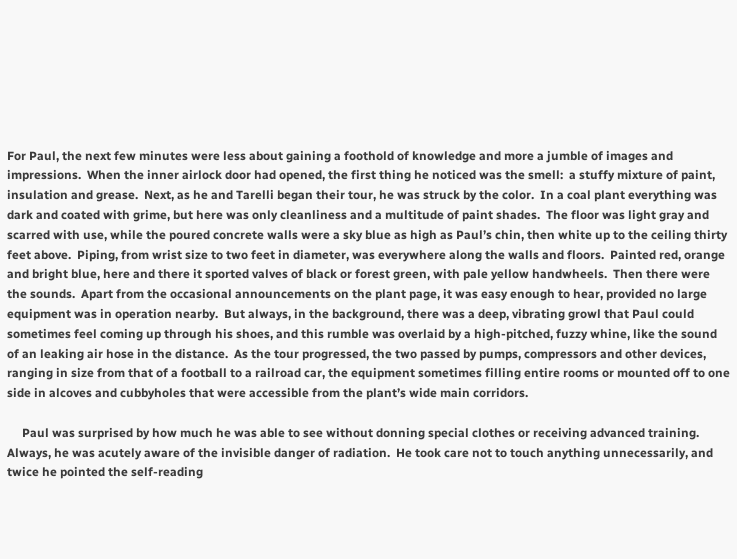For Paul, the next few minutes were less about gaining a foothold of knowledge and more a jumble of images and impressions.  When the inner airlock door had opened, the first thing he noticed was the smell:  a stuffy mixture of paint, insulation and grease.  Next, as he and Tarelli began their tour, he was struck by the color.  In a coal plant everything was dark and coated with grime, but here was only cleanliness and a multitude of paint shades.  The floor was light gray and scarred with use, while the poured concrete walls were a sky blue as high as Paul’s chin, then white up to the ceiling thirty feet above.  Piping, from wrist size to two feet in diameter, was everywhere along the walls and floors.  Painted red, orange and bright blue, here and there it sported valves of black or forest green, with pale yellow handwheels.  Then there were the sounds.  Apart from the occasional announcements on the plant page, it was easy enough to hear, provided no large equipment was in operation nearby.  But always, in the background, there was a deep, vibrating growl that Paul could sometimes feel coming up through his shoes, and this rumble was overlaid by a high-pitched, fuzzy whine, like the sound of an leaking air hose in the distance.  As the tour progressed, the two passed by pumps, compressors and other devices, ranging in size from that of a football to a railroad car, the equipment sometimes filling entire rooms or mounted off to one side in alcoves and cubbyholes that were accessible from the plant’s wide main corridors.

     Paul was surprised by how much he was able to see without donning special clothes or receiving advanced training.  Always, he was acutely aware of the invisible danger of radiation.  He took care not to touch anything unnecessarily, and twice he pointed the self-reading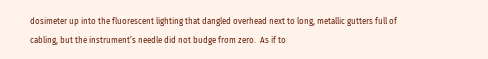dosimeter up into the fluorescent lighting that dangled overhead next to long, metallic gutters full of cabling, but the instrument’s needle did not budge from zero.  As if to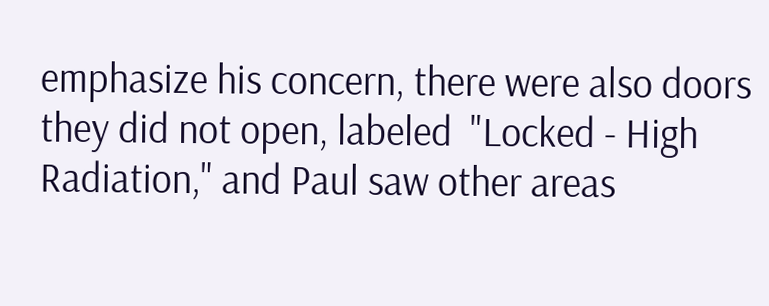emphasize his concern, there were also doors they did not open, labeled  "Locked - High Radiation," and Paul saw other areas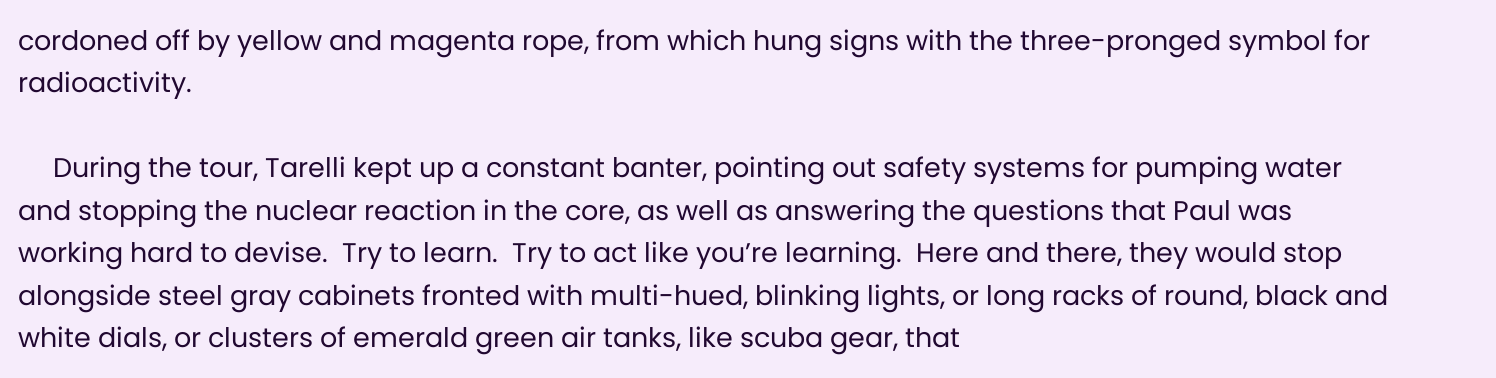cordoned off by yellow and magenta rope, from which hung signs with the three-pronged symbol for radioactivity.

     During the tour, Tarelli kept up a constant banter, pointing out safety systems for pumping water and stopping the nuclear reaction in the core, as well as answering the questions that Paul was working hard to devise.  Try to learn.  Try to act like you’re learning.  Here and there, they would stop alongside steel gray cabinets fronted with multi-hued, blinking lights, or long racks of round, black and white dials, or clusters of emerald green air tanks, like scuba gear, that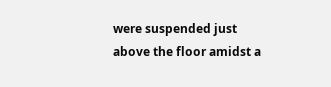were suspended just above the floor amidst a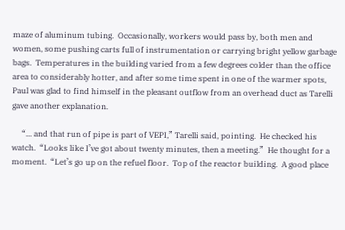maze of aluminum tubing.  Occasionally, workers would pass by, both men and women, some pushing carts full of instrumentation or carrying bright yellow garbage bags.  Temperatures in the building varied from a few degrees colder than the office area to considerably hotter, and after some time spent in one of the warmer spots, Paul was glad to find himself in the pleasant outflow from an overhead duct as Tarelli gave another explanation.

     “... and that run of pipe is part of VEPI,” Tarelli said, pointing.  He checked his watch.  “Looks like I’ve got about twenty minutes, then a meeting.”  He thought for a moment.  “Let’s go up on the refuel floor.  Top of the reactor building.  A good place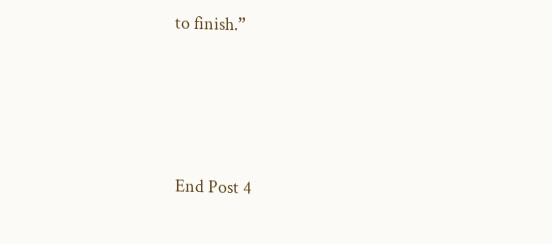to finish.”






End Post 4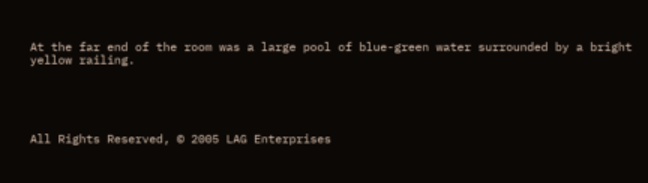At the far end of the room was a large pool of blue-green water surrounded by a bright yellow railing.





All Rights Reserved, © 2005 LAG Enterprises